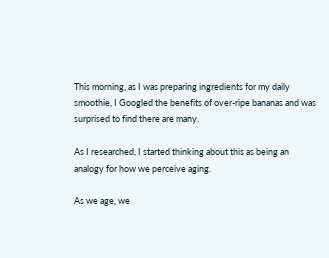This morning, as I was preparing ingredients for my daily smoothie, I Googled the benefits of over-ripe bananas and was surprised to find there are many.

As I researched, I started thinking about this as being an analogy for how we perceive aging.

As we age, we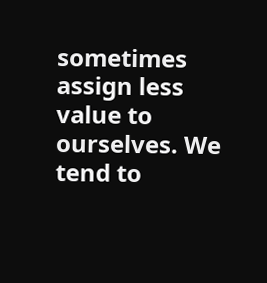sometimes assign less value to ourselves. We tend to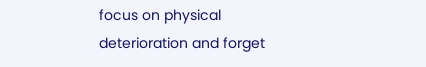focus on physical deterioration and forget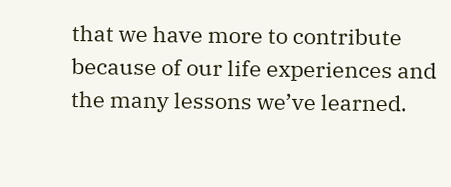that we have more to contribute because of our life experiences and the many lessons we’ve learned.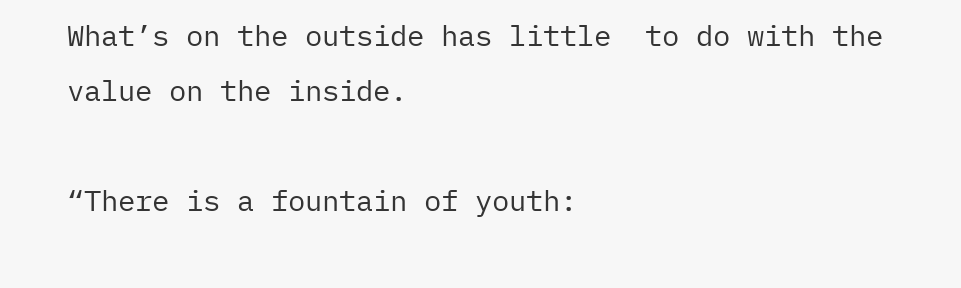What’s on the outside has little  to do with the value on the inside.

“There is a fountain of youth: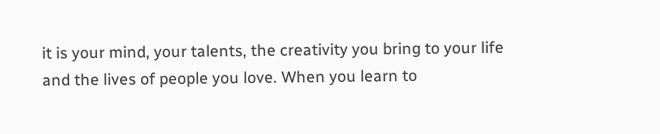it is your mind, your talents, the creativity you bring to your life and the lives of people you love. When you learn to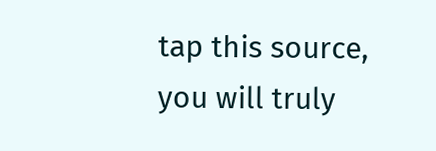tap this source, you will truly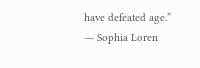have defeated age.”
― Sophia Loren